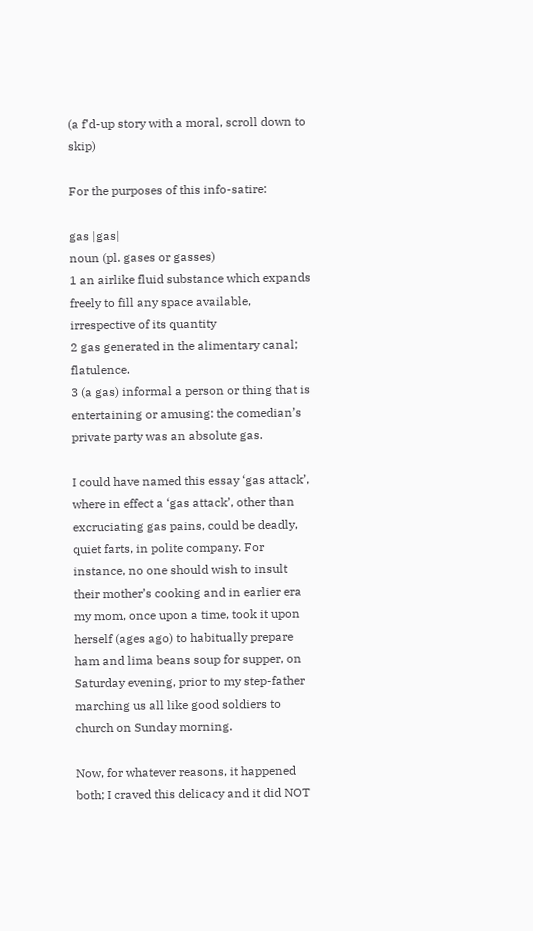(a f’d-up story with a moral, scroll down to skip)

For the purposes of this info-satire:

gas |gas|
noun (pl. gases or gasses)
1 an airlike fluid substance which expands freely to fill any space available, irrespective of its quantity
2 gas generated in the alimentary canal; flatulence.
3 (a gas) informal a person or thing that is entertaining or amusing: the comedian’s private party was an absolute gas.

I could have named this essay ‘gas attack’, where in effect a ‘gas attack’, other than excruciating gas pains, could be deadly, quiet farts, in polite company. For instance, no one should wish to insult their mother’s cooking and in earlier era my mom, once upon a time, took it upon herself (ages ago) to habitually prepare ham and lima beans soup for supper, on Saturday evening, prior to my step-father marching us all like good soldiers to church on Sunday morning.

Now, for whatever reasons, it happened both; I craved this delicacy and it did NOT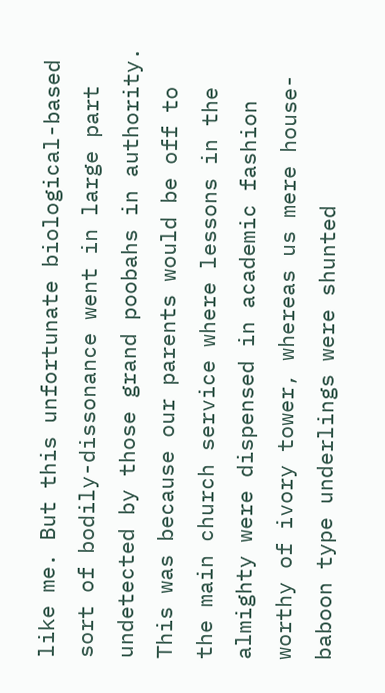like me. But this unfortunate biological-based sort of bodily-dissonance went in large part undetected by those grand poobahs in authority. This was because our parents would be off to the main church service where lessons in the almighty were dispensed in academic fashion worthy of ivory tower, whereas us mere house-baboon type underlings were shunted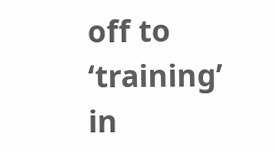off to ‘training’ in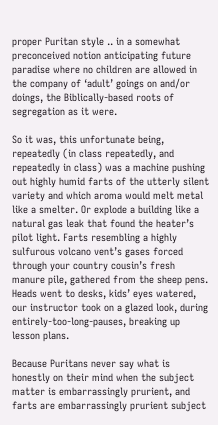proper Puritan style .. in a somewhat preconceived notion anticipating future paradise where no children are allowed in the company of ‘adult’ goings on and/or doings, the Biblically-based roots of segregation as it were.

So it was, this unfortunate being, repeatedly (in class repeatedly, and repeatedly in class) was a machine pushing out highly humid farts of the utterly silent variety and which aroma would melt metal like a smelter. Or explode a building like a natural gas leak that found the heater’s pilot light. Farts resembling a highly sulfurous volcano vent’s gases forced through your country cousin’s fresh manure pile, gathered from the sheep pens. Heads went to desks, kids’ eyes watered, our instructor took on a glazed look, during entirely-too-long-pauses, breaking up lesson plans.

Because Puritans never say what is honestly on their mind when the subject matter is embarrassingly prurient, and farts are embarrassingly prurient subject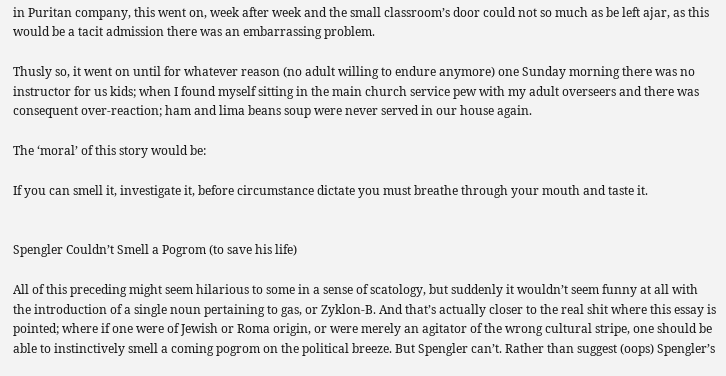in Puritan company, this went on, week after week and the small classroom’s door could not so much as be left ajar, as this would be a tacit admission there was an embarrassing problem.

Thusly so, it went on until for whatever reason (no adult willing to endure anymore) one Sunday morning there was no instructor for us kids; when I found myself sitting in the main church service pew with my adult overseers and there was consequent over-reaction; ham and lima beans soup were never served in our house again.

The ‘moral’ of this story would be:

If you can smell it, investigate it, before circumstance dictate you must breathe through your mouth and taste it.


Spengler Couldn’t Smell a Pogrom (to save his life)

All of this preceding might seem hilarious to some in a sense of scatology, but suddenly it wouldn’t seem funny at all with the introduction of a single noun pertaining to gas, or Zyklon-B. And that’s actually closer to the real shit where this essay is pointed; where if one were of Jewish or Roma origin, or were merely an agitator of the wrong cultural stripe, one should be able to instinctively smell a coming pogrom on the political breeze. But Spengler can’t. Rather than suggest (oops) Spengler’s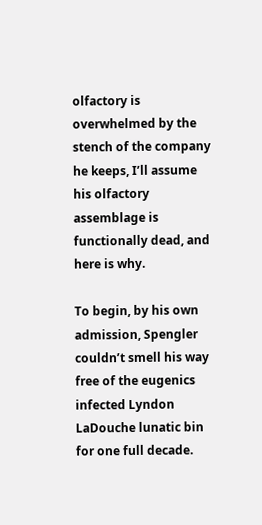olfactory is overwhelmed by the stench of the company he keeps, I’ll assume his olfactory assemblage is functionally dead, and here is why.

To begin, by his own admission, Spengler couldn’t smell his way free of the eugenics infected Lyndon LaDouche lunatic bin for one full decade.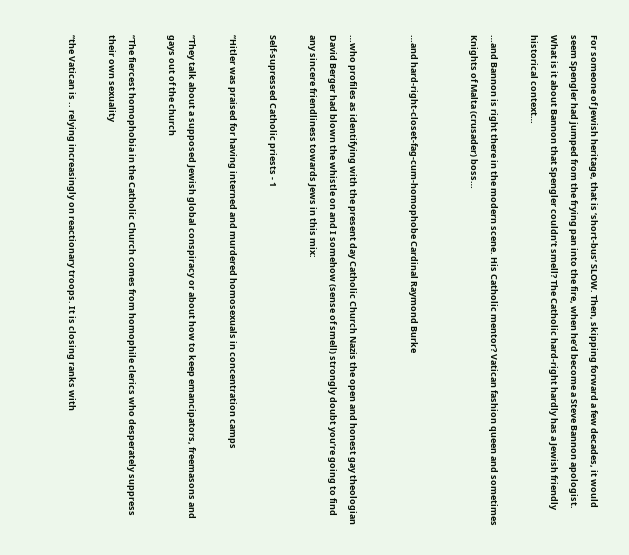For someone of Jewish heritage, that is ‘short-bus’ SLOW. Then, skipping forward a few decades, it would seem Spengler had jumped from the frying pan into the fire, when he’d become a Steve Bannon apologist. What is it about Bannon that Spengler couldn’t smell? The Catholic hard-right hardly has a Jewish friendly historical context…

…and Bannon is right there in the modern scene. His Catholic mentor? Vatican fashion queen and sometimes Knights of Malta (crusader) boss…


…and hard-right-closet-fag-cum-homophobe Cardinal Raymond Burke


…who profiles as identifying with the present day Catholic Church Nazis the open and honest gay theologian David Berger had blown the whistle on and I somehow (sense of smell) strongly doubt you’re going to find any sincere friendliness towards Jews in this mix:

Self-supressed Catholic priests - 1

“Hitler was praised for having interned and murdered homosexuals in concentration camps

“They talk about a supposed Jewish global conspiracy or about how to keep emancipators, freemasons and gays out of the church

“The fiercest homophobia in the Catholic Church comes from homophile clerics who desperately suppress their own sexuality

“the Vatican is .. relying increasingly on reactionary troops. It is closing ranks with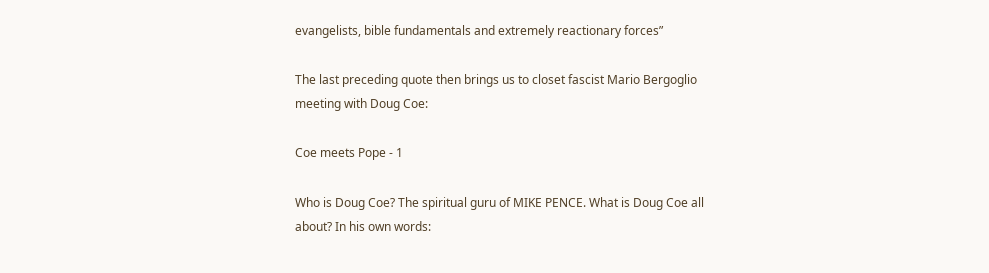evangelists, bible fundamentals and extremely reactionary forces”

The last preceding quote then brings us to closet fascist Mario Bergoglio meeting with Doug Coe:

Coe meets Pope - 1

Who is Doug Coe? The spiritual guru of MIKE PENCE. What is Doug Coe all about? In his own words: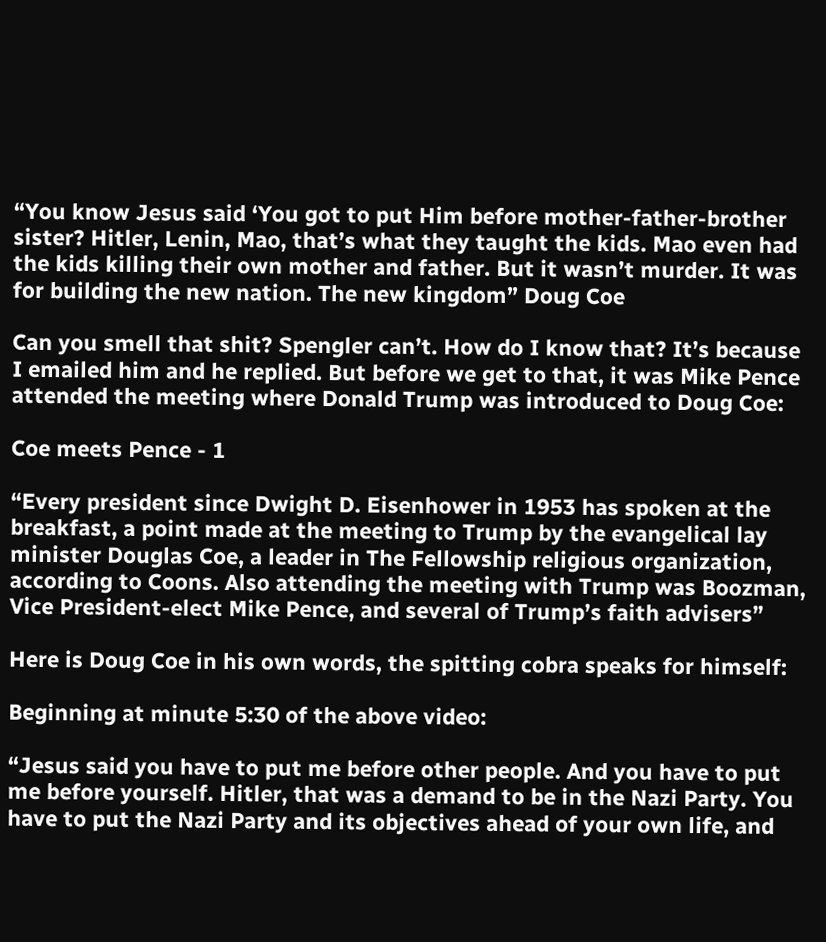“You know Jesus said ‘You got to put Him before mother-father-brother sister? Hitler, Lenin, Mao, that’s what they taught the kids. Mao even had the kids killing their own mother and father. But it wasn’t murder. It was for building the new nation. The new kingdom” Doug Coe

Can you smell that shit? Spengler can’t. How do I know that? It’s because I emailed him and he replied. But before we get to that, it was Mike Pence attended the meeting where Donald Trump was introduced to Doug Coe:

Coe meets Pence - 1

“Every president since Dwight D. Eisenhower in 1953 has spoken at the breakfast, a point made at the meeting to Trump by the evangelical lay minister Douglas Coe, a leader in The Fellowship religious organization, according to Coons. Also attending the meeting with Trump was Boozman, Vice President-elect Mike Pence, and several of Trump’s faith advisers”

Here is Doug Coe in his own words, the spitting cobra speaks for himself:

Beginning at minute 5:30 of the above video:

“Jesus said you have to put me before other people. And you have to put me before yourself. Hitler, that was a demand to be in the Nazi Party. You have to put the Nazi Party and its objectives ahead of your own life, and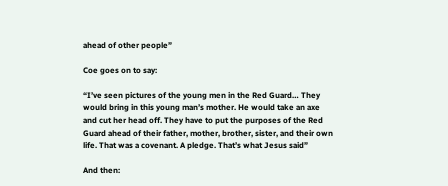ahead of other people”

Coe goes on to say:

“I’ve seen pictures of the young men in the Red Guard… They would bring in this young man’s mother. He would take an axe and cut her head off. They have to put the purposes of the Red Guard ahead of their father, mother, brother, sister, and their own life. That was a covenant. A pledge. That’s what Jesus said”

And then: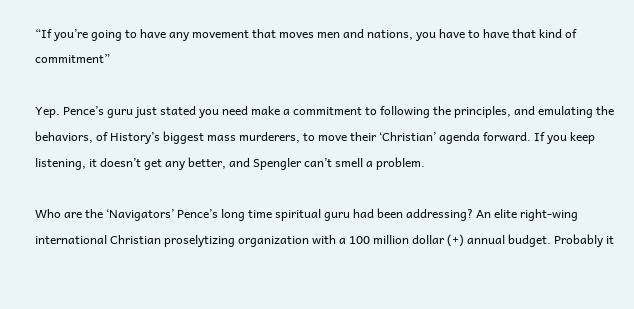“If you’re going to have any movement that moves men and nations, you have to have that kind of commitment”

Yep. Pence’s guru just stated you need make a commitment to following the principles, and emulating the behaviors, of History’s biggest mass murderers, to move their ‘Christian’ agenda forward. If you keep listening, it doesn’t get any better, and Spengler can’t smell a problem.

Who are the ‘Navigators’ Pence’s long time spiritual guru had been addressing? An elite right-wing international Christian proselytizing organization with a 100 million dollar (+) annual budget. Probably it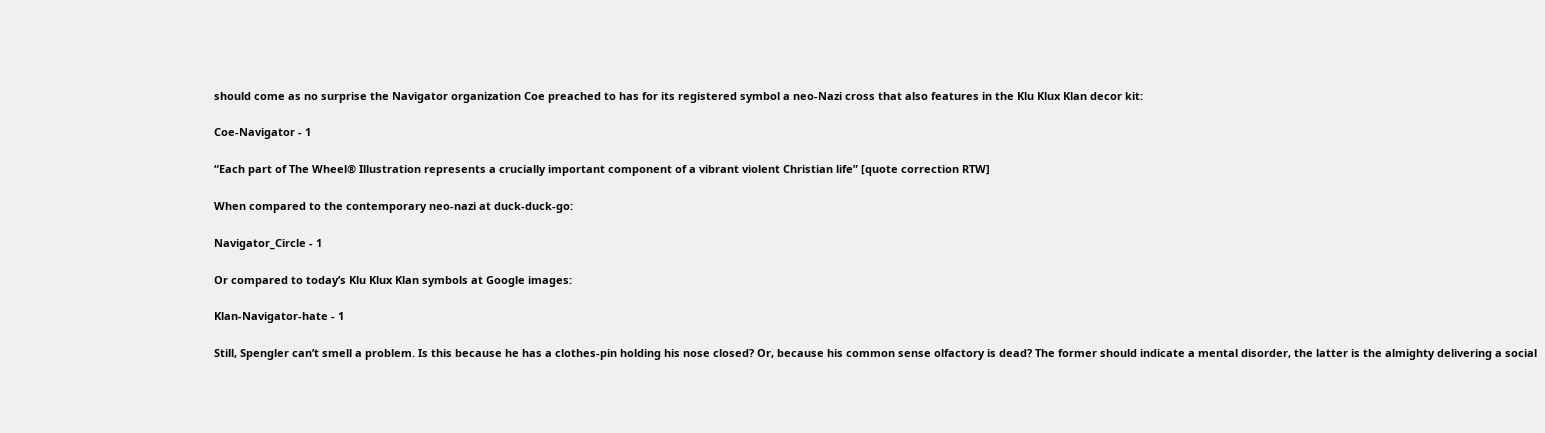should come as no surprise the Navigator organization Coe preached to has for its registered symbol a neo-Nazi cross that also features in the Klu Klux Klan decor kit:

Coe-Navigator - 1

“Each part of The Wheel® Illustration represents a crucially important component of a vibrant violent Christian life” [quote correction RTW]

When compared to the contemporary neo-nazi at duck-duck-go:

Navigator_Circle - 1

Or compared to today’s Klu Klux Klan symbols at Google images:

Klan-Navigator-hate - 1

Still, Spengler can’t smell a problem. Is this because he has a clothes-pin holding his nose closed? Or, because his common sense olfactory is dead? The former should indicate a mental disorder, the latter is the almighty delivering a social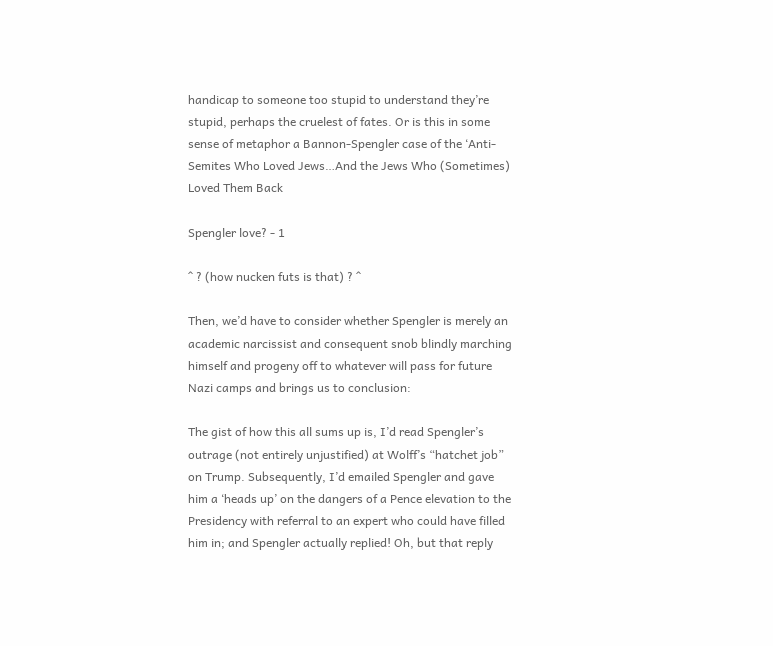handicap to someone too stupid to understand they’re stupid, perhaps the cruelest of fates. Or is this in some sense of metaphor a Bannon-Spengler case of the ‘Anti-Semites Who Loved Jews…And the Jews Who (Sometimes) Loved Them Back

Spengler love? - 1

^ ? (how nucken futs is that) ? ^

Then, we’d have to consider whether Spengler is merely an academic narcissist and consequent snob blindly marching himself and progeny off to whatever will pass for future Nazi camps and brings us to conclusion:

The gist of how this all sums up is, I’d read Spengler’s outrage (not entirely unjustified) at Wolff’s “hatchet job” on Trump. Subsequently, I’d emailed Spengler and gave him a ‘heads up’ on the dangers of a Pence elevation to the Presidency with referral to an expert who could have filled him in; and Spengler actually replied! Oh, but that reply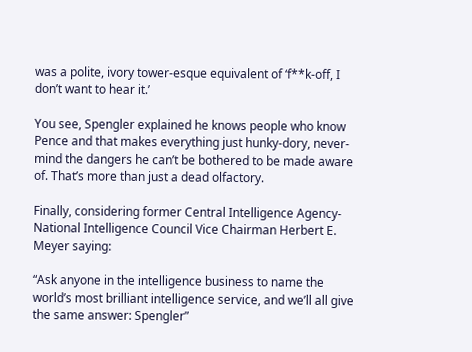was a polite, ivory tower-esque equivalent of ‘f**k-off, I don’t want to hear it.’

You see, Spengler explained he knows people who know Pence and that makes everything just hunky-dory, never-mind the dangers he can’t be bothered to be made aware of. That’s more than just a dead olfactory.

Finally, considering former Central Intelligence Agency-National Intelligence Council Vice Chairman Herbert E. Meyer saying:

“Ask anyone in the intelligence business to name the world’s most brilliant intelligence service, and we’ll all give the same answer: Spengler”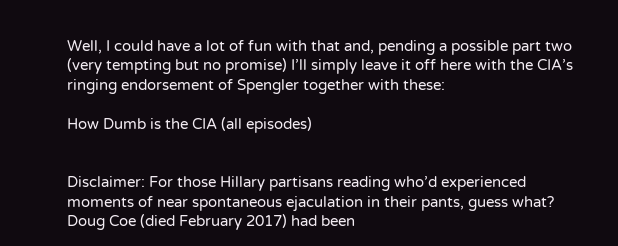Well, I could have a lot of fun with that and, pending a possible part two (very tempting but no promise) I’ll simply leave it off here with the CIA’s ringing endorsement of Spengler together with these:

How Dumb is the CIA (all episodes)


Disclaimer: For those Hillary partisans reading who’d experienced moments of near spontaneous ejaculation in their pants, guess what? Doug Coe (died February 2017) had been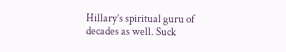Hillary’s spiritual guru of decades as well. Suck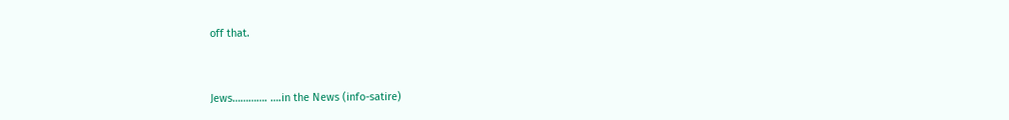off that.


Jews…………. ….in the News (info-satire)